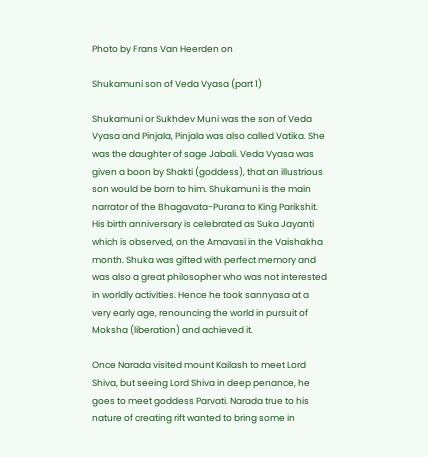Photo by Frans Van Heerden on

Shukamuni son of Veda Vyasa (part 1)

Shukamuni or Sukhdev Muni was the son of Veda Vyasa and Pinjala, Pinjala was also called Vatika. She was the daughter of sage Jabali. Veda Vyasa was given a boon by Shakti (goddess), that an illustrious son would be born to him. Shukamuni is the main narrator of the Bhagavata-Purana to King Parikshit. His birth anniversary is celebrated as Suka Jayanti which is observed, on the Amavasi in the Vaishakha month. Shuka was gifted with perfect memory and was also a great philosopher who was not interested in worldly activities. Hence he took sannyasa at a very early age, renouncing the world in pursuit of Moksha (liberation) and achieved it.

Once Narada visited mount Kailash to meet Lord Shiva, but seeing Lord Shiva in deep penance, he goes to meet goddess Parvati. Narada true to his nature of creating rift wanted to bring some in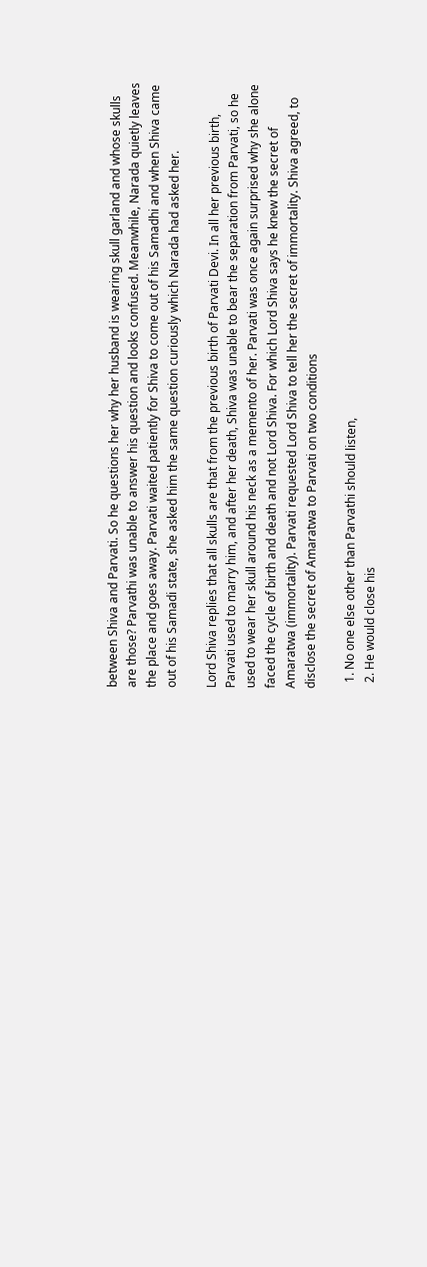between Shiva and Parvati. So he questions her why her husband is wearing skull garland and whose skulls are those? Parvathi was unable to answer his question and looks confused. Meanwhile, Narada quietly leaves the place and goes away. Parvati waited patiently for Shiva to come out of his Samadhi and when Shiva came out of his Samadi state, she asked him the same question curiously which Narada had asked her.

Lord Shiva replies that all skulls are that from the previous birth of Parvati Devi. In all her previous birth, Parvati used to marry him, and after her death, Shiva was unable to bear the separation from Parvati, so he used to wear her skull around his neck as a memento of her. Parvati was once again surprised why she alone faced the cycle of birth and death and not Lord Shiva. For which Lord Shiva says he knew the secret of Amaratwa (immortality). Parvati requested Lord Shiva to tell her the secret of immortality. Shiva agreed, to disclose the secret of Amaratwa to Parvati on two conditions

  1. No one else other than Parvathi should listen,
  2. He would close his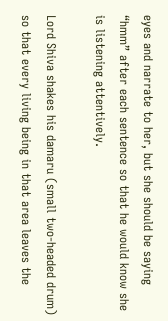eyes and narrate to her, but she should be saying “hmm” after each sentence so that he would know she is listening attentively.

Lord Shiva shakes his damaru (small two-headed drum) so that every living being in that area leaves the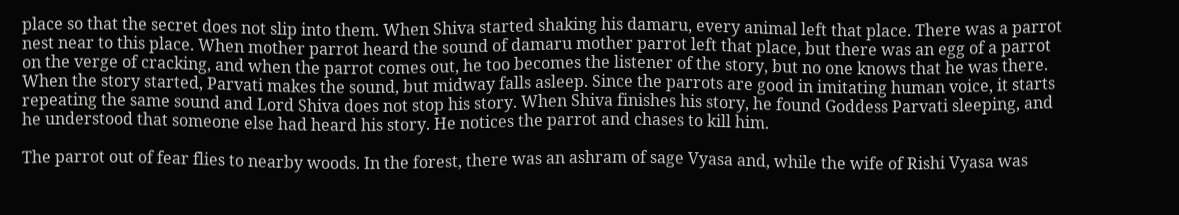place so that the secret does not slip into them. When Shiva started shaking his damaru, every animal left that place. There was a parrot nest near to this place. When mother parrot heard the sound of damaru mother parrot left that place, but there was an egg of a parrot on the verge of cracking, and when the parrot comes out, he too becomes the listener of the story, but no one knows that he was there. When the story started, Parvati makes the sound, but midway falls asleep. Since the parrots are good in imitating human voice, it starts repeating the same sound and Lord Shiva does not stop his story. When Shiva finishes his story, he found Goddess Parvati sleeping, and he understood that someone else had heard his story. He notices the parrot and chases to kill him.

The parrot out of fear flies to nearby woods. In the forest, there was an ashram of sage Vyasa and, while the wife of Rishi Vyasa was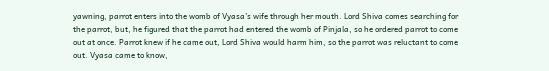yawning, parrot enters into the womb of Vyasa’s wife through her mouth. Lord Shiva comes searching for the parrot, but, he figured that the parrot had entered the womb of Pinjala, so he ordered parrot to come out at once. Parrot knew if he came out, Lord Shiva would harm him, so the parrot was reluctant to come out. Vyasa came to know,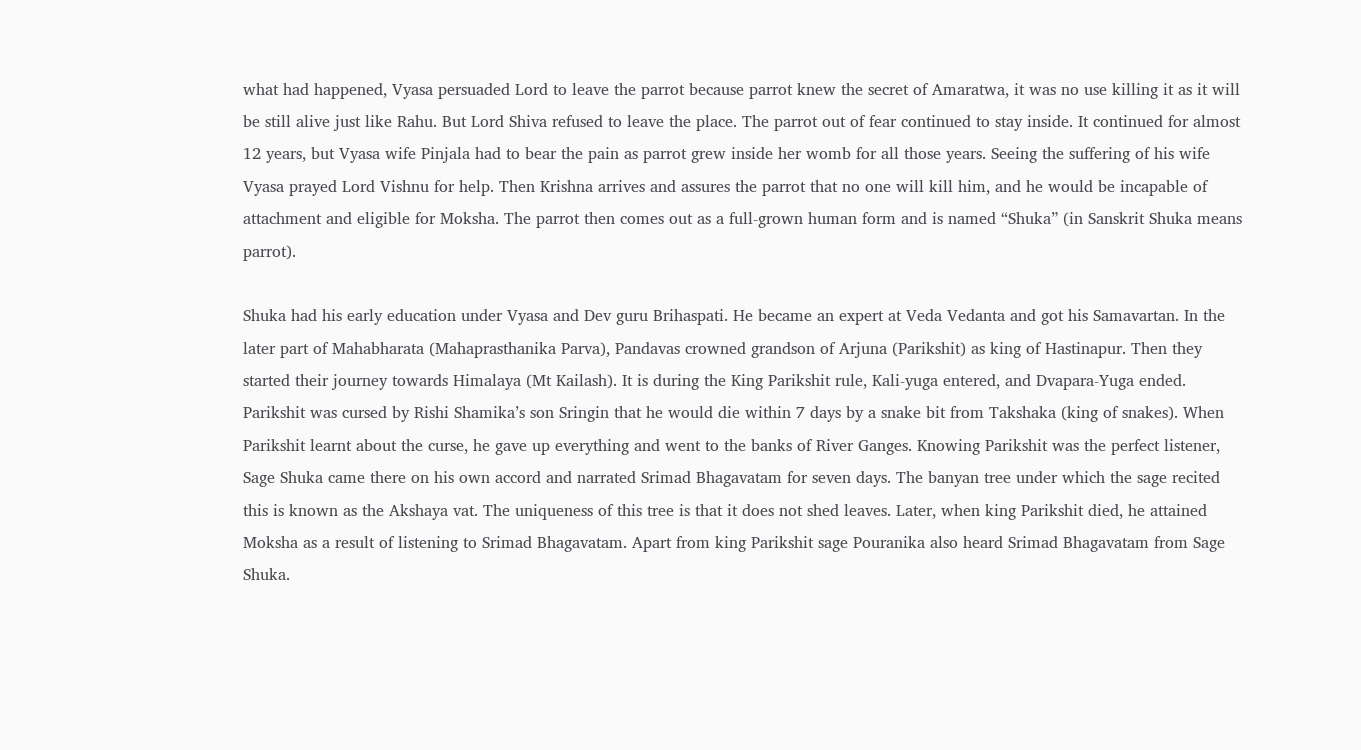what had happened, Vyasa persuaded Lord to leave the parrot because parrot knew the secret of Amaratwa, it was no use killing it as it will be still alive just like Rahu. But Lord Shiva refused to leave the place. The parrot out of fear continued to stay inside. It continued for almost 12 years, but Vyasa wife Pinjala had to bear the pain as parrot grew inside her womb for all those years. Seeing the suffering of his wife Vyasa prayed Lord Vishnu for help. Then Krishna arrives and assures the parrot that no one will kill him, and he would be incapable of attachment and eligible for Moksha. The parrot then comes out as a full-grown human form and is named “Shuka” (in Sanskrit Shuka means parrot).

Shuka had his early education under Vyasa and Dev guru Brihaspati. He became an expert at Veda Vedanta and got his Samavartan. In the later part of Mahabharata (Mahaprasthanika Parva), Pandavas crowned grandson of Arjuna (Parikshit) as king of Hastinapur. Then they started their journey towards Himalaya (Mt Kailash). It is during the King Parikshit rule, Kali-yuga entered, and Dvapara-Yuga ended. Parikshit was cursed by Rishi Shamika’s son Sringin that he would die within 7 days by a snake bit from Takshaka (king of snakes). When Parikshit learnt about the curse, he gave up everything and went to the banks of River Ganges. Knowing Parikshit was the perfect listener, Sage Shuka came there on his own accord and narrated Srimad Bhagavatam for seven days. The banyan tree under which the sage recited this is known as the Akshaya vat. The uniqueness of this tree is that it does not shed leaves. Later, when king Parikshit died, he attained Moksha as a result of listening to Srimad Bhagavatam. Apart from king Parikshit sage Pouranika also heard Srimad Bhagavatam from Sage Shuka.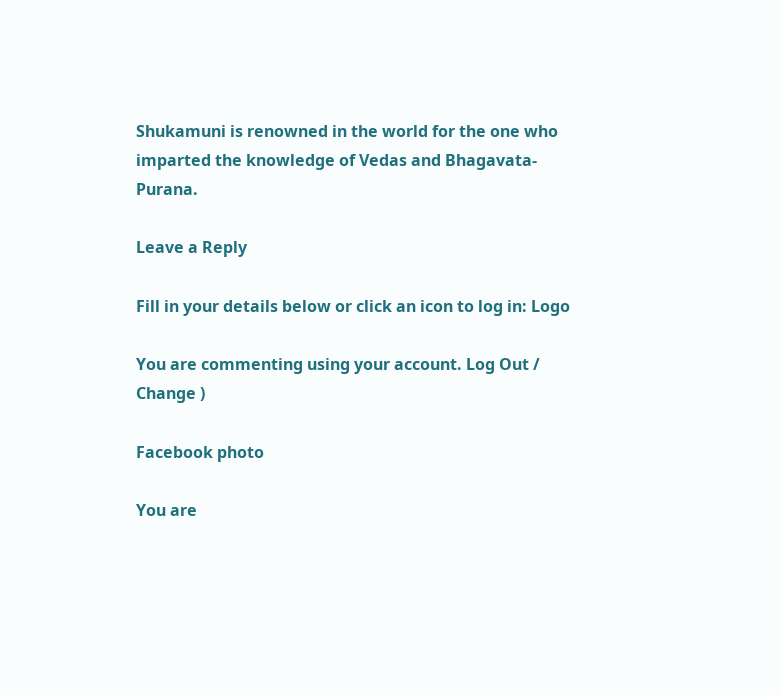Shukamuni is renowned in the world for the one who imparted the knowledge of Vedas and Bhagavata-Purana.

Leave a Reply

Fill in your details below or click an icon to log in: Logo

You are commenting using your account. Log Out /  Change )

Facebook photo

You are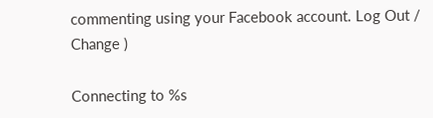commenting using your Facebook account. Log Out /  Change )

Connecting to %s